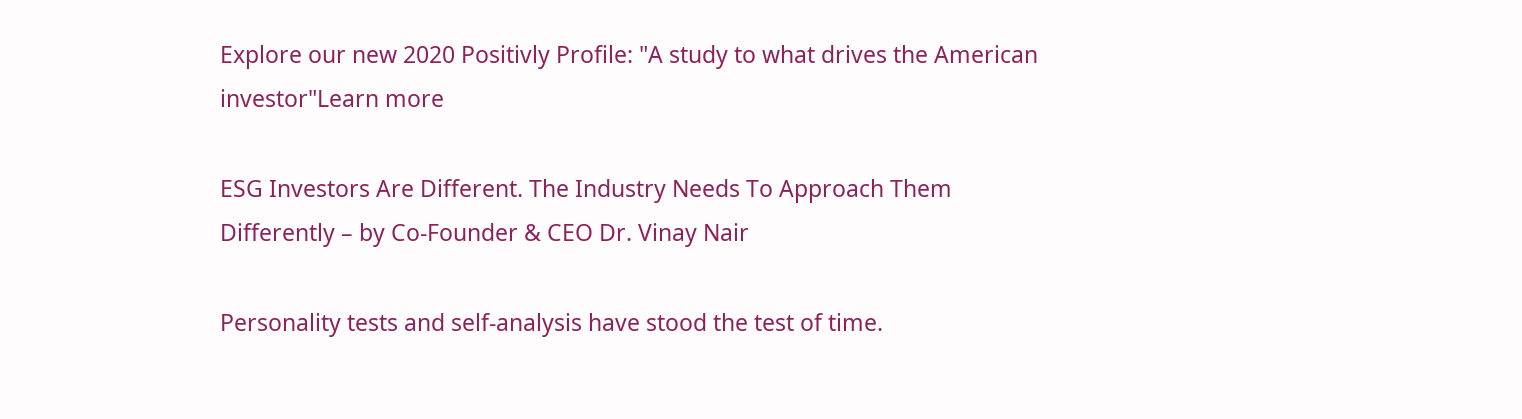Explore our new 2020 Positivly Profile: "A study to what drives the American investor"Learn more

ESG Investors Are Different. The Industry Needs To Approach Them Differently – by Co-Founder & CEO Dr. Vinay Nair

Personality tests and self-analysis have stood the test of time.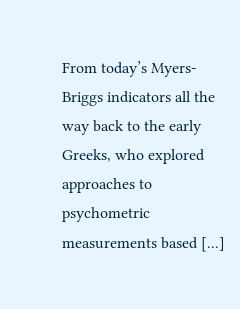From today’s Myers-Briggs indicators all the way back to the early Greeks, who explored approaches to psychometric measurements based [...]